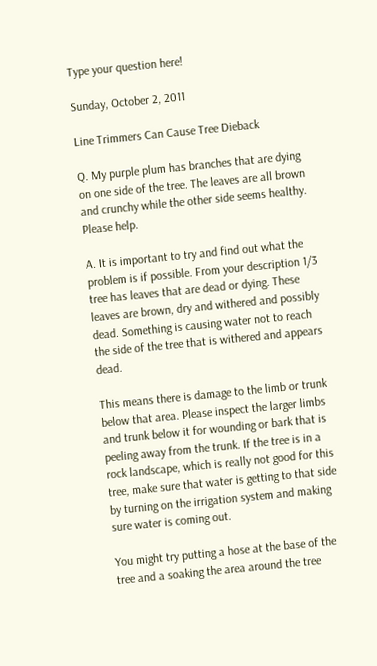Type your question here!

Sunday, October 2, 2011

Line Trimmers Can Cause Tree Dieback

Q. My purple plum has branches that are dying on one side of the tree. The leaves are all brown and crunchy while the other side seems healthy. Please help.

A. It is important to try and find out what the problem is if possible. From your description 1/3 tree has leaves that are dead or dying. These leaves are brown, dry and withered and possibly dead. Something is causing water not to reach the side of the tree that is withered and appears dead.

This means there is damage to the limb or trunk below that area. Please inspect the larger limbs and trunk below it for wounding or bark that is peeling away from the trunk. If the tree is in a rock landscape, which is really not good for this tree, make sure that water is getting to that side by turning on the irrigation system and making sure water is coming out.

You might try putting a hose at the base of the tree and a soaking the area around the tree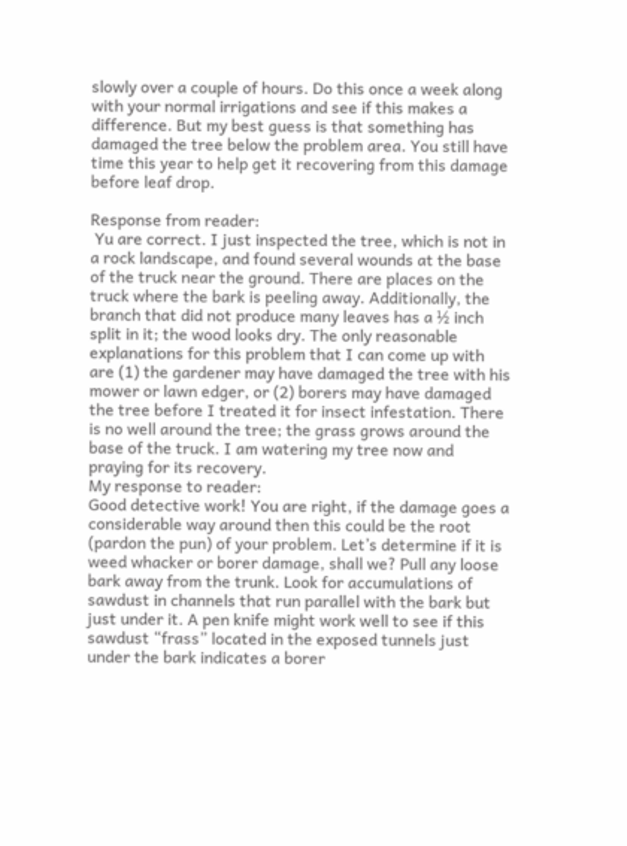slowly over a couple of hours. Do this once a week along with your normal irrigations and see if this makes a difference. But my best guess is that something has damaged the tree below the problem area. You still have time this year to help get it recovering from this damage before leaf drop.

Response from reader:
 Yu are correct. I just inspected the tree, which is not in a rock landscape, and found several wounds at the base of the truck near the ground. There are places on the truck where the bark is peeling away. Additionally, the branch that did not produce many leaves has a ½ inch split in it; the wood looks dry. The only reasonable explanations for this problem that I can come up with are (1) the gardener may have damaged the tree with his mower or lawn edger, or (2) borers may have damaged the tree before I treated it for insect infestation. There is no well around the tree; the grass grows around the base of the truck. I am watering my tree now and praying for its recovery.
My response to reader:
Good detective work! You are right, if the damage goes a considerable way around then this could be the root (pardon the pun) of your problem. Let’s determine if it is weed whacker or borer damage, shall we? Pull any loose bark away from the trunk. Look for accumulations of sawdust in channels that run parallel with the bark but just under it. A pen knife might work well to see if this sawdust “frass” located in the exposed tunnels just under the bark indicates a borer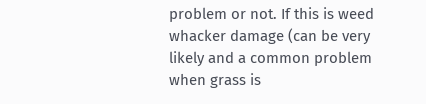problem or not. If this is weed whacker damage (can be very likely and a common problem when grass is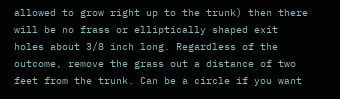allowed to grow right up to the trunk) then there will be no frass or elliptically shaped exit holes about 3/8 inch long. Regardless of the outcome, remove the grass out a distance of two feet from the trunk. Can be a circle if you want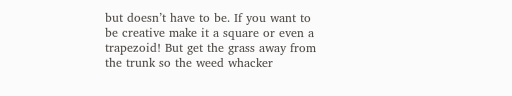but doesn’t have to be. If you want to be creative make it a square or even a trapezoid! But get the grass away from the trunk so the weed whacker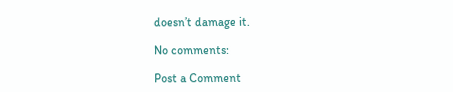doesn’t damage it.

No comments:

Post a Comment